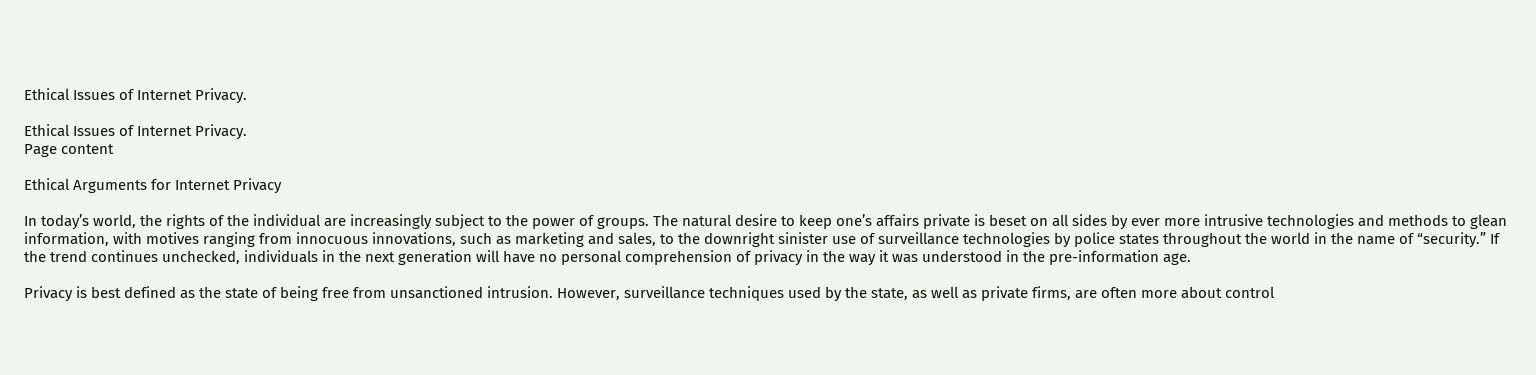Ethical Issues of Internet Privacy.

Ethical Issues of Internet Privacy.
Page content

Ethical Arguments for Internet Privacy

In today’s world, the rights of the individual are increasingly subject to the power of groups. The natural desire to keep one’s affairs private is beset on all sides by ever more intrusive technologies and methods to glean information, with motives ranging from innocuous innovations, such as marketing and sales, to the downright sinister use of surveillance technologies by police states throughout the world in the name of “security.” If the trend continues unchecked, individuals in the next generation will have no personal comprehension of privacy in the way it was understood in the pre-information age.

Privacy is best defined as the state of being free from unsanctioned intrusion. However, surveillance techniques used by the state, as well as private firms, are often more about control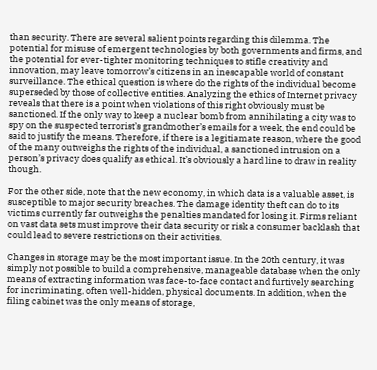than security. There are several salient points regarding this dilemma. The potential for misuse of emergent technologies by both governments and firms, and the potential for ever-tighter monitoring techniques to stifle creativity and innovation, may leave tomorrow’s citizens in an inescapable world of constant surveillance. The ethical question is where do the rights of the individual become superseded by those of collective entities. Analyzing the ethics of Internet privacy reveals that there is a point when violations of this right obviously must be sanctioned. If the only way to keep a nuclear bomb from annihilating a city was to spy on the suspected terrorist’s grandmother’s emails for a week, the end could be said to justify the means. Therefore, if there is a legitiamate reason, where the good of the many outweighs the rights of the individual, a sanctioned intrusion on a person’s privacy does qualify as ethical. It’s obviously a hard line to draw in reality though.

For the other side, note that the new economy, in which data is a valuable asset, is susceptible to major security breaches. The damage identity theft can do to its victims currently far outweighs the penalties mandated for losing it. Firms reliant on vast data sets must improve their data security or risk a consumer backlash that could lead to severe restrictions on their activities.

Changes in storage may be the most important issue. In the 20th century, it was simply not possible to build a comprehensive, manageable database when the only means of extracting information was face-to-face contact and furtively searching for incriminating, often well-hidden, physical documents. In addition, when the filing cabinet was the only means of storage,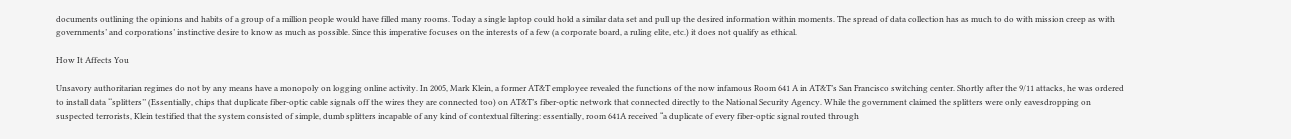documents outlining the opinions and habits of a group of a million people would have filled many rooms. Today a single laptop could hold a similar data set and pull up the desired information within moments. The spread of data collection has as much to do with mission creep as with governments’ and corporations’ instinctive desire to know as much as possible. Since this imperative focuses on the interests of a few (a corporate board, a ruling elite, etc.) it does not qualify as ethical.

How It Affects You

Unsavory authoritarian regimes do not by any means have a monopoly on logging online activity. In 2005, Mark Klein, a former AT&T employee revealed the functions of the now infamous Room 641 A in AT&T’s San Francisco switching center. Shortly after the 9/11 attacks, he was ordered to install data ‘‘splitters’’ (Essentially, chips that duplicate fiber-optic cable signals off the wires they are connected too) on AT&T’s fiber-optic network that connected directly to the National Security Agency. While the government claimed the splitters were only eavesdropping on suspected terrorists, Klein testified that the system consisted of simple, dumb splitters incapable of any kind of contextual filtering: essentially, room 641A received “a duplicate of every fiber-optic signal routed through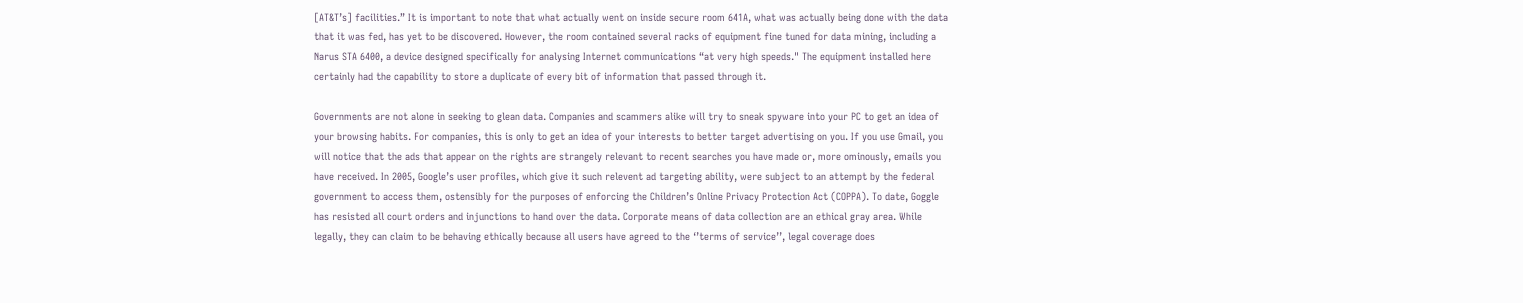[AT&T’s] facilities.” It is important to note that what actually went on inside secure room 641A, what was actually being done with the data that it was fed, has yet to be discovered. However, the room contained several racks of equipment fine tuned for data mining, including a Narus STA 6400, a device designed specifically for analysing Internet communications “at very high speeds." The equipment installed here certainly had the capability to store a duplicate of every bit of information that passed through it.

Governments are not alone in seeking to glean data. Companies and scammers alike will try to sneak spyware into your PC to get an idea of your browsing habits. For companies, this is only to get an idea of your interests to better target advertising on you. If you use Gmail, you will notice that the ads that appear on the rights are strangely relevant to recent searches you have made or, more ominously, emails you have received. In 2005, Google’s user profiles, which give it such relevent ad targeting ability, were subject to an attempt by the federal government to access them, ostensibly for the purposes of enforcing the Children’s Online Privacy Protection Act (COPPA). To date, Goggle has resisted all court orders and injunctions to hand over the data. Corporate means of data collection are an ethical gray area. While legally, they can claim to be behaving ethically because all users have agreed to the ‘’terms of service’’, legal coverage does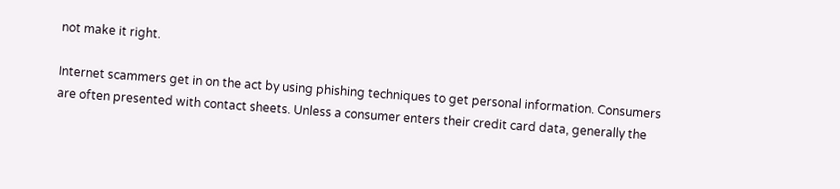not make it right.

Internet scammers get in on the act by using phishing techniques to get personal information. Consumers are often presented with contact sheets. Unless a consumer enters their credit card data, generally the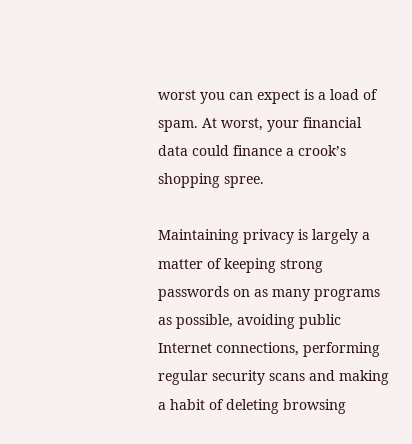worst you can expect is a load of spam. At worst, your financial data could finance a crook’s shopping spree.

Maintaining privacy is largely a matter of keeping strong passwords on as many programs as possible, avoiding public Internet connections, performing regular security scans and making a habit of deleting browsing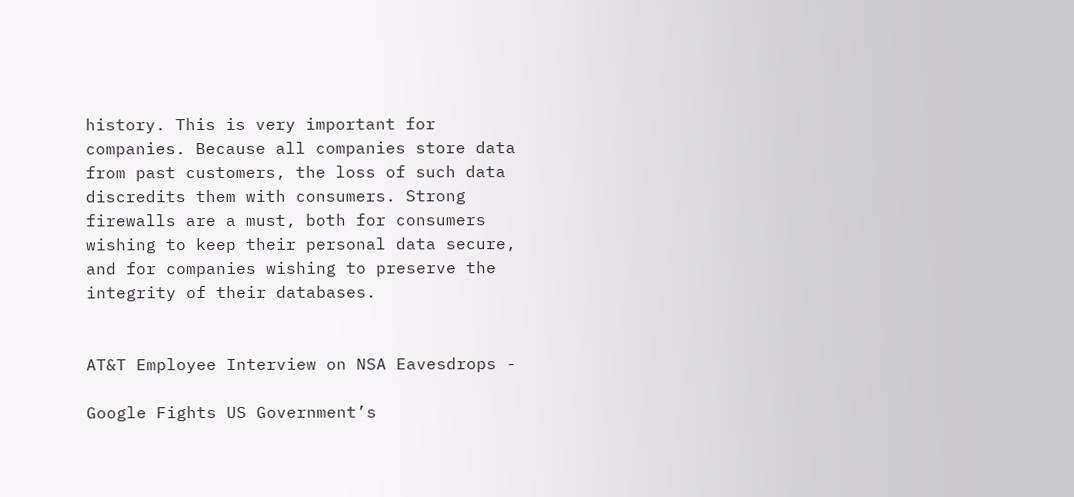history. This is very important for companies. Because all companies store data from past customers, the loss of such data discredits them with consumers. Strong firewalls are a must, both for consumers wishing to keep their personal data secure, and for companies wishing to preserve the integrity of their databases.


AT&T Employee Interview on NSA Eavesdrops -

Google Fights US Government’s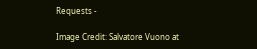Requests -

Image Credit: Salvatore Vuono at